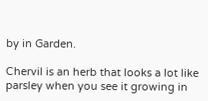by in Garden.

Chervil is an herb that looks a lot like parsley when you see it growing in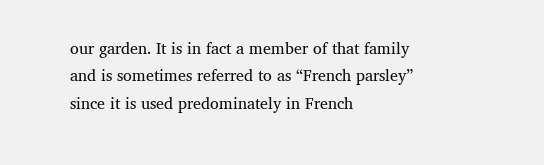our garden. It is in fact a member of that family and is sometimes referred to as “French parsley” since it is used predominately in French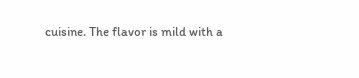cuisine. The flavor is mild with a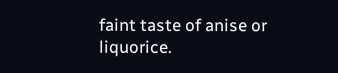faint taste of anise or liquorice.